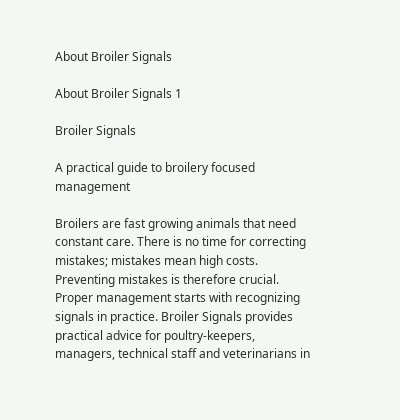About Broiler Signals

About Broiler Signals 1

Broiler Signals

A practical guide to broilery focused management

Broilers are fast growing animals that need constant care. There is no time for correcting mistakes; mistakes mean high costs. Preventing mistakes is therefore crucial. Proper management starts with recognizing signals in practice. Broiler Signals provides practical advice for poultry-keepers, managers, technical staff and veterinarians in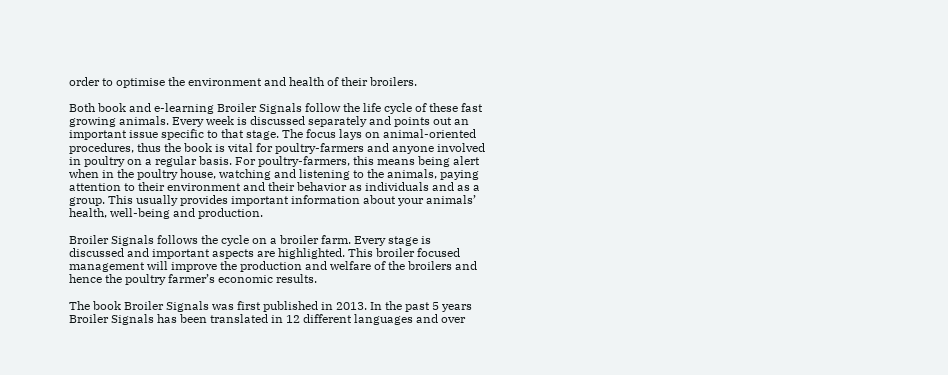order to optimise the environment and health of their broilers.

Both book and e-learning Broiler Signals follow the life cycle of these fast growing animals. Every week is discussed separately and points out an important issue specific to that stage. The focus lays on animal-oriented procedures, thus the book is vital for poultry-farmers and anyone involved in poultry on a regular basis. For poultry-farmers, this means being alert when in the poultry house, watching and listening to the animals, paying attention to their environment and their behavior as individuals and as a group. This usually provides important information about your animals’ health, well-being and production.

Broiler Signals follows the cycle on a broiler farm. Every stage is discussed and important aspects are highlighted. This broiler focused management will improve the production and welfare of the broilers and hence the poultry farmer’s economic results.

The book Broiler Signals was first published in 2013. In the past 5 years Broiler Signals has been translated in 12 different languages and over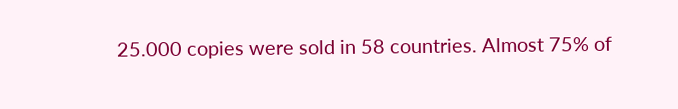25.000 copies were sold in 58 countries. Almost 75% of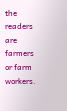the readers are farmers or farm workers.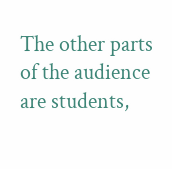The other parts of the audience are students,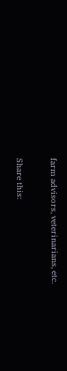farm advisors, veterinarians, etc.

Share this: